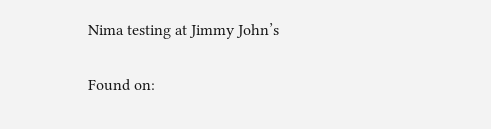Nima testing at Jimmy John’s

Found on: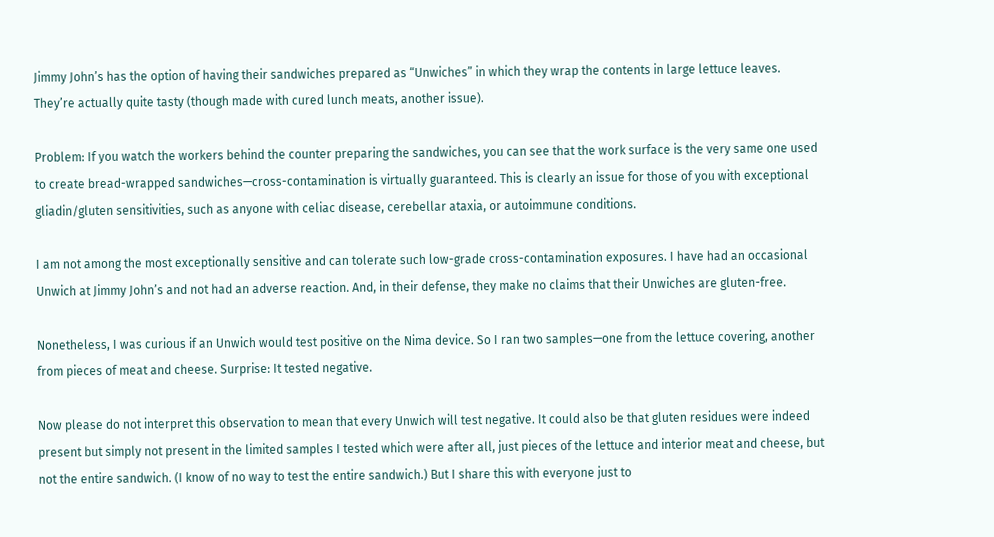Jimmy John’s has the option of having their sandwiches prepared as “Unwiches” in which they wrap the contents in large lettuce leaves. They’re actually quite tasty (though made with cured lunch meats, another issue).

Problem: If you watch the workers behind the counter preparing the sandwiches, you can see that the work surface is the very same one used to create bread-wrapped sandwiches—cross-contamination is virtually guaranteed. This is clearly an issue for those of you with exceptional gliadin/gluten sensitivities, such as anyone with celiac disease, cerebellar ataxia, or autoimmune conditions.

I am not among the most exceptionally sensitive and can tolerate such low-grade cross-contamination exposures. I have had an occasional Unwich at Jimmy John’s and not had an adverse reaction. And, in their defense, they make no claims that their Unwiches are gluten-free.

Nonetheless, I was curious if an Unwich would test positive on the Nima device. So I ran two samples—one from the lettuce covering, another from pieces of meat and cheese. Surprise: It tested negative.

Now please do not interpret this observation to mean that every Unwich will test negative. It could also be that gluten residues were indeed present but simply not present in the limited samples I tested which were after all, just pieces of the lettuce and interior meat and cheese, but not the entire sandwich. (I know of no way to test the entire sandwich.) But I share this with everyone just to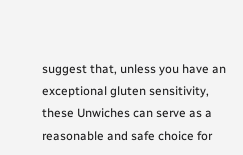suggest that, unless you have an exceptional gluten sensitivity, these Unwiches can serve as a reasonable and safe choice for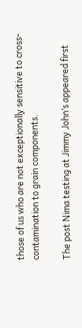those of us who are not exceptionally sensitive to cross-contamination to grain components.

The post Nima testing at Jimmy John’s appeared first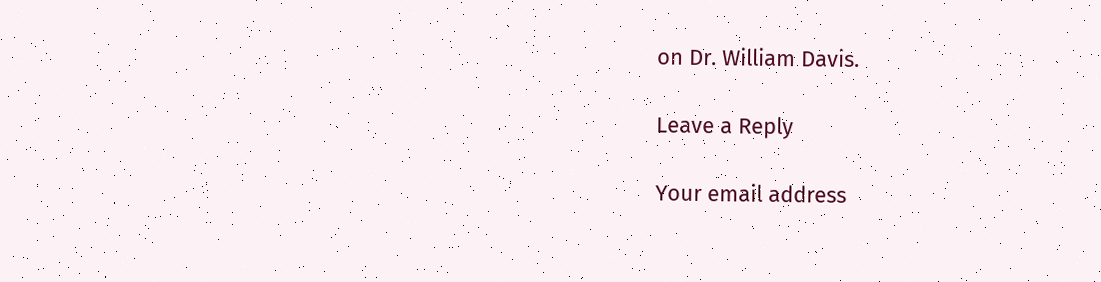on Dr. William Davis.

Leave a Reply

Your email address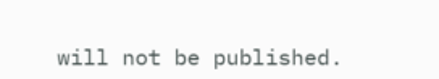will not be published.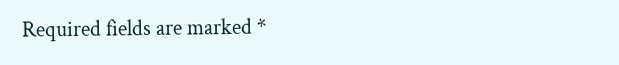Required fields are marked *